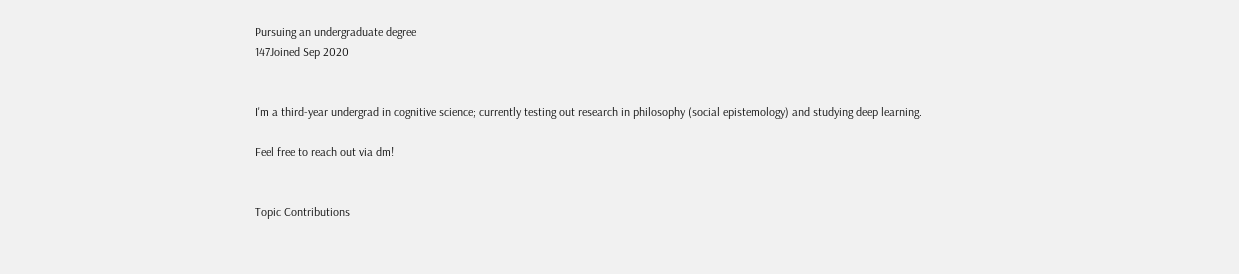Pursuing an undergraduate degree
147Joined Sep 2020


I'm a third-year undergrad in cognitive science; currently testing out research in philosophy (social epistemology) and studying deep learning.

Feel free to reach out via dm!


Topic Contributions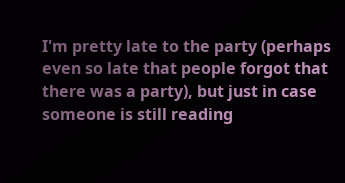I'm pretty late to the party (perhaps even so late that people forgot that there was a party), but just in case someone is still reading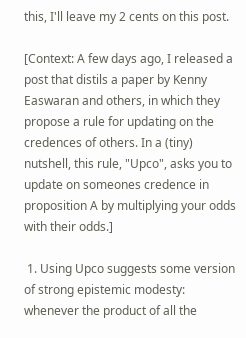this, I'll leave my 2 cents on this post.

[Context: A few days ago, I released a post that distils a paper by Kenny Easwaran and others, in which they propose a rule for updating on the credences of others. In a (tiny) nutshell, this rule, "Upco", asks you to update on someones credence in proposition A by multiplying your odds with their odds.]

 1. Using Upco suggests some version of strong epistemic modesty: whenever the product of all the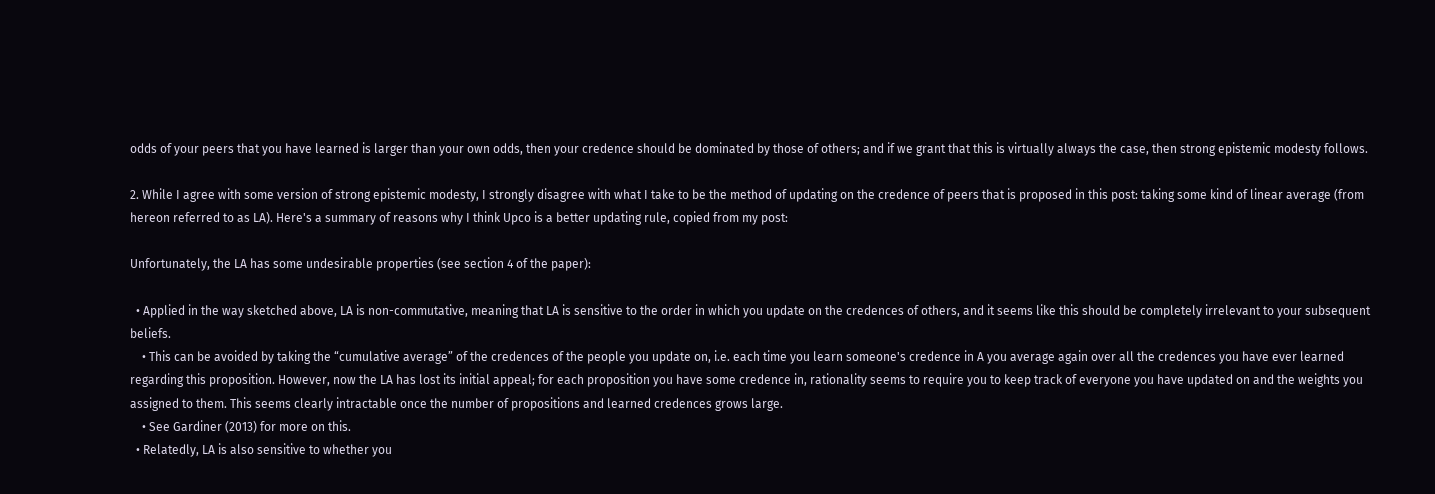odds of your peers that you have learned is larger than your own odds, then your credence should be dominated by those of others; and if we grant that this is virtually always the case, then strong epistemic modesty follows.

2. While I agree with some version of strong epistemic modesty, I strongly disagree with what I take to be the method of updating on the credence of peers that is proposed in this post: taking some kind of linear average (from hereon referred to as LA). Here's a summary of reasons why I think Upco is a better updating rule, copied from my post:

Unfortunately, the LA has some undesirable properties (see section 4 of the paper):

  • Applied in the way sketched above, LA is non-commutative, meaning that LA is sensitive to the order in which you update on the credences of others, and it seems like this should be completely irrelevant to your subsequent beliefs.
    • This can be avoided by taking the “cumulative average” of the credences of the people you update on, i.e. each time you learn someone's credence in A you average again over all the credences you have ever learned regarding this proposition. However, now the LA has lost its initial appeal; for each proposition you have some credence in, rationality seems to require you to keep track of everyone you have updated on and the weights you assigned to them. This seems clearly intractable once the number of propositions and learned credences grows large.
    • See Gardiner (2013) for more on this.
  • Relatedly, LA is also sensitive to whether you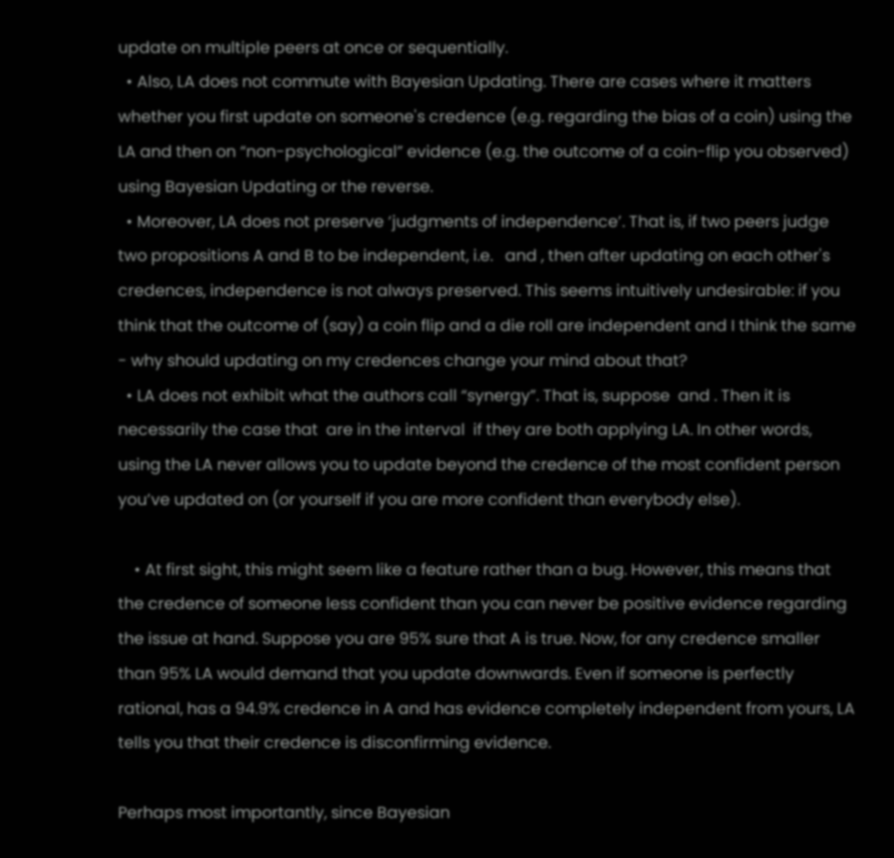update on multiple peers at once or sequentially.
  • Also, LA does not commute with Bayesian Updating. There are cases where it matters whether you first update on someone's credence (e.g. regarding the bias of a coin) using the LA and then on “non-psychological” evidence (e.g. the outcome of a coin-flip you observed) using Bayesian Updating or the reverse.
  • Moreover, LA does not preserve ‘judgments of independence’. That is, if two peers judge two propositions A and B to be independent, i.e.   and , then after updating on each other's credences, independence is not always preserved. This seems intuitively undesirable: if you think that the outcome of (say) a coin flip and a die roll are independent and I think the same - why should updating on my credences change your mind about that?
  • LA does not exhibit what the authors call “synergy”. That is, suppose  and . Then it is necessarily the case that  are in the interval  if they are both applying LA. In other words, using the LA never allows you to update beyond the credence of the most confident person you’ve updated on (or yourself if you are more confident than everybody else).

    • At first sight, this might seem like a feature rather than a bug. However, this means that the credence of someone less confident than you can never be positive evidence regarding the issue at hand. Suppose you are 95% sure that A is true. Now, for any credence smaller than 95% LA would demand that you update downwards. Even if someone is perfectly rational, has a 94.9% credence in A and has evidence completely independent from yours, LA tells you that their credence is disconfirming evidence.

Perhaps most importantly, since Bayesian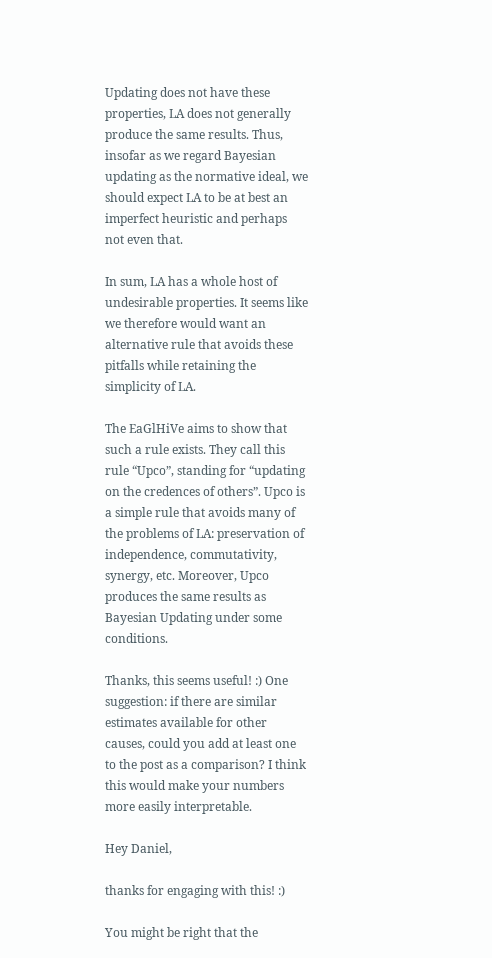Updating does not have these properties, LA does not generally produce the same results. Thus, insofar as we regard Bayesian updating as the normative ideal, we should expect LA to be at best an imperfect heuristic and perhaps not even that.

In sum, LA has a whole host of undesirable properties. It seems like we therefore would want an alternative rule that avoids these pitfalls while retaining the simplicity of LA.

The EaGlHiVe aims to show that such a rule exists. They call this rule “Upco”, standing for “updating on the credences of others”. Upco is a simple rule that avoids many of the problems of LA: preservation of independence, commutativity, synergy, etc. Moreover, Upco produces the same results as Bayesian Updating under some conditions.

Thanks, this seems useful! :) One suggestion: if there are similar estimates available for other causes, could you add at least one to the post as a comparison? I think this would make your numbers more easily interpretable.

Hey Daniel,

thanks for engaging with this! :)

You might be right that the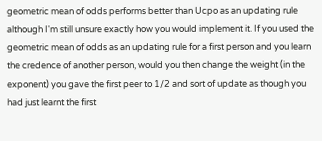geometric mean of odds performs better than Ucpo as an updating rule although I'm still unsure exactly how you would implement it. If you used the geometric mean of odds as an updating rule for a first person and you learn the credence of another person, would you then change the weight (in the exponent) you gave the first peer to 1/2 and sort of update as though you had just learnt the first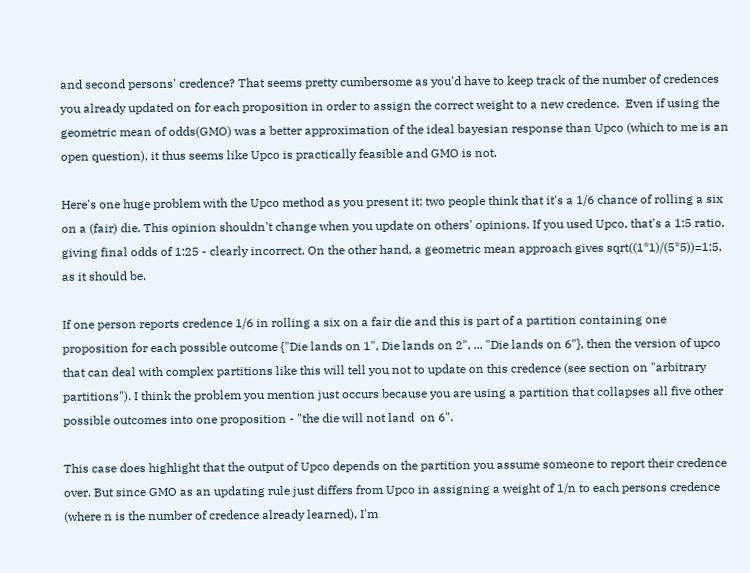and second persons' credence? That seems pretty cumbersome as you'd have to keep track of the number of credences you already updated on for each proposition in order to assign the correct weight to a new credence.  Even if using the geometric mean of odds(GMO) was a better approximation of the ideal bayesian response than Upco (which to me is an open question), it thus seems like Upco is practically feasible and GMO is not.

Here's one huge problem with the Upco method as you present it: two people think that it's a 1/6 chance of rolling a six on a (fair) die. This opinion shouldn't change when you update on others' opinions. If you used Upco, that's a 1:5 ratio, giving final odds of 1:25 - clearly incorrect. On the other hand, a geometric mean approach gives sqrt((1*1)/(5*5))=1:5, as it should be.

If one person reports credence 1/6 in rolling a six on a fair die and this is part of a partition containing one proposition for each possible outcome {"Die lands on 1", Die lands on 2", ... "Die lands on 6"}, then the version of upco that can deal with complex partitions like this will tell you not to update on this credence (see section on "arbitrary partitions"). I think the problem you mention just occurs because you are using a partition that collapses all five other possible outcomes into one proposition - "the die will not land  on 6".

This case does highlight that the output of Upco depends on the partition you assume someone to report their credence over. But since GMO as an updating rule just differs from Upco in assigning a weight of 1/n to each persons credence (where n is the number of credence already learned), I'm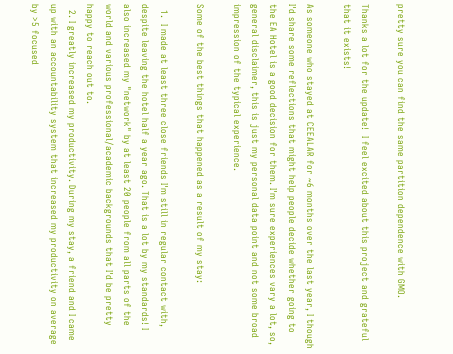pretty sure you can find the same partition dependence with GMO.

Thanks a lot for the update!  I feel excited about this project and grateful that it exists!

As someone who stayed at CEEALAR for ~6 months over the last year, I though I'd share some reflections that might help people decide whether going to the EA Hotel is a good decision for them. I'm sure experiences vary a lot, so, general disclaimer, this is just my personal data point and not some broad impression of the typical experience.

Some of the best things that happened as a result of my stay:

  1.  I made at least three close friends I'm still in regular contact with, despite leaving the hotel half a year ago. That is a lot by my standards! I also increased my "network" by at least 20 people from all parts of the world and various professional/academic backgrounds that I'd be pretty happy to reach out to.
  2. I greatly increased my productivity. During my stay, a friend and I came up with an accountability system that increased my productivity on average by >5 focused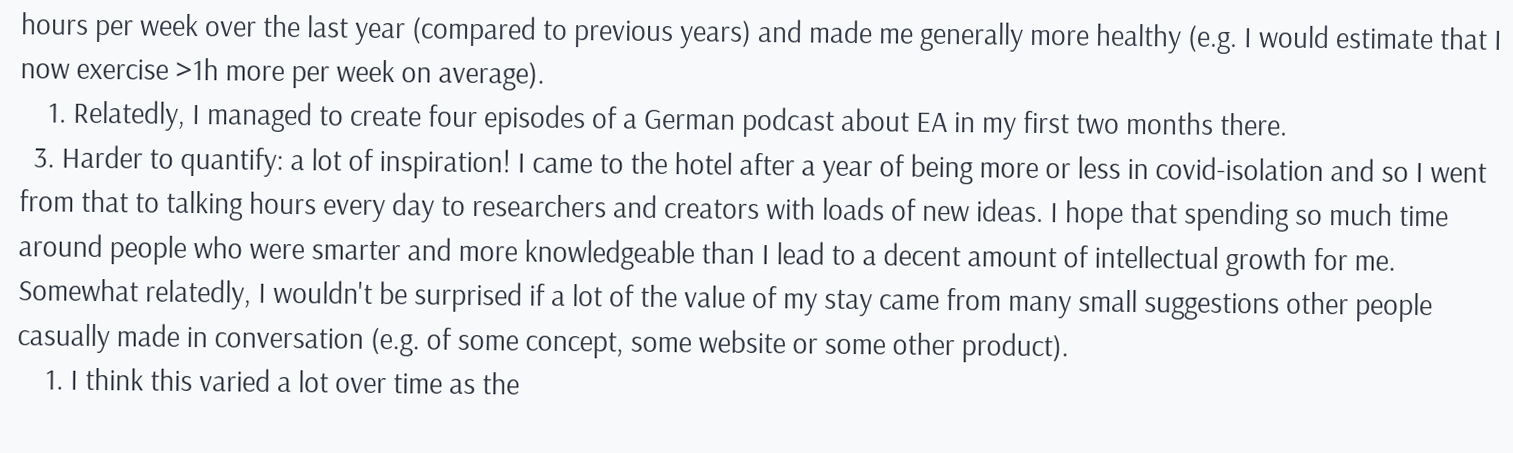hours per week over the last year (compared to previous years) and made me generally more healthy (e.g. I would estimate that I now exercise >1h more per week on average).
    1. Relatedly, I managed to create four episodes of a German podcast about EA in my first two months there.
  3. Harder to quantify: a lot of inspiration! I came to the hotel after a year of being more or less in covid-isolation and so I went from that to talking hours every day to researchers and creators with loads of new ideas. I hope that spending so much time around people who were smarter and more knowledgeable than I lead to a decent amount of intellectual growth for me. Somewhat relatedly, I wouldn't be surprised if a lot of the value of my stay came from many small suggestions other people casually made in conversation (e.g. of some concept, some website or some other product).
    1. I think this varied a lot over time as the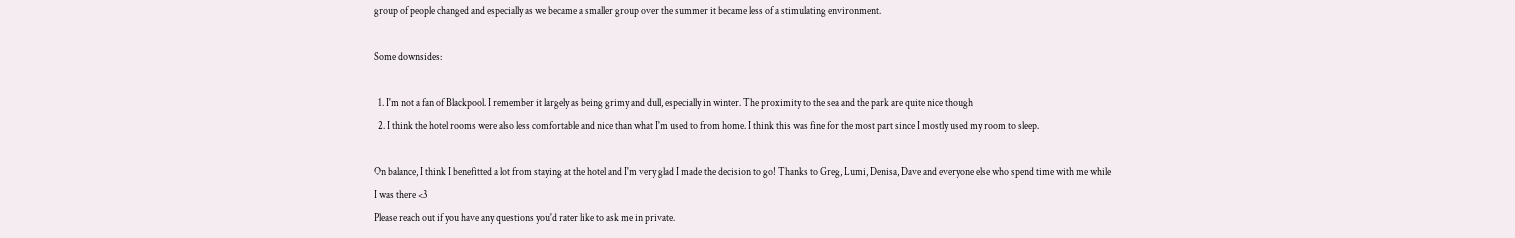group of people changed and especially as we became a smaller group over the summer it became less of a stimulating environment.

Some downsides:

  1. I'm not a fan of Blackpool. I remember it largely as being grimy and dull, especially in winter. The proximity to the sea and the park are quite nice though
  2. I think the hotel rooms were also less comfortable and nice than what I'm used to from home. I think this was fine for the most part since I mostly used my room to sleep.

On balance, I think I benefitted a lot from staying at the hotel and I'm very glad I made the decision to go! Thanks to Greg, Lumi, Denisa, Dave and everyone else who spend time with me while I was there <3
Please reach out if you have any questions you'd rater like to ask me in private.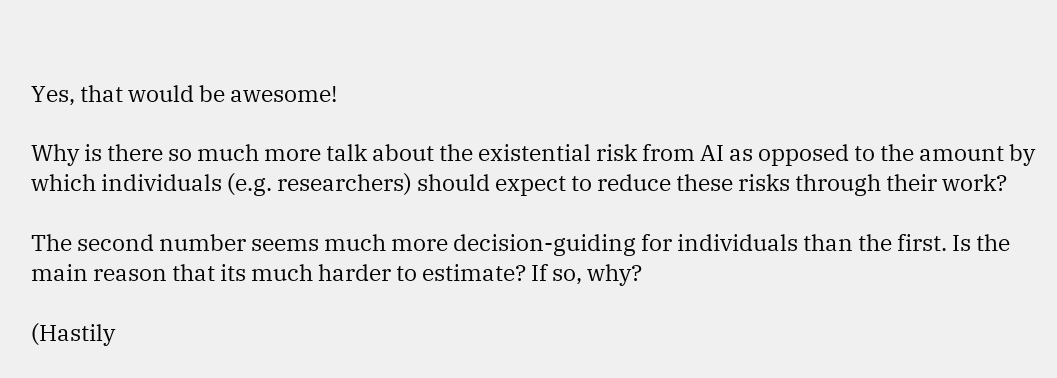Yes, that would be awesome!

Why is there so much more talk about the existential risk from AI as opposed to the amount by which individuals (e.g. researchers) should expect to reduce these risks through their work?

The second number seems much more decision-guiding for individuals than the first. Is the main reason that its much harder to estimate? If so, why?

(Hastily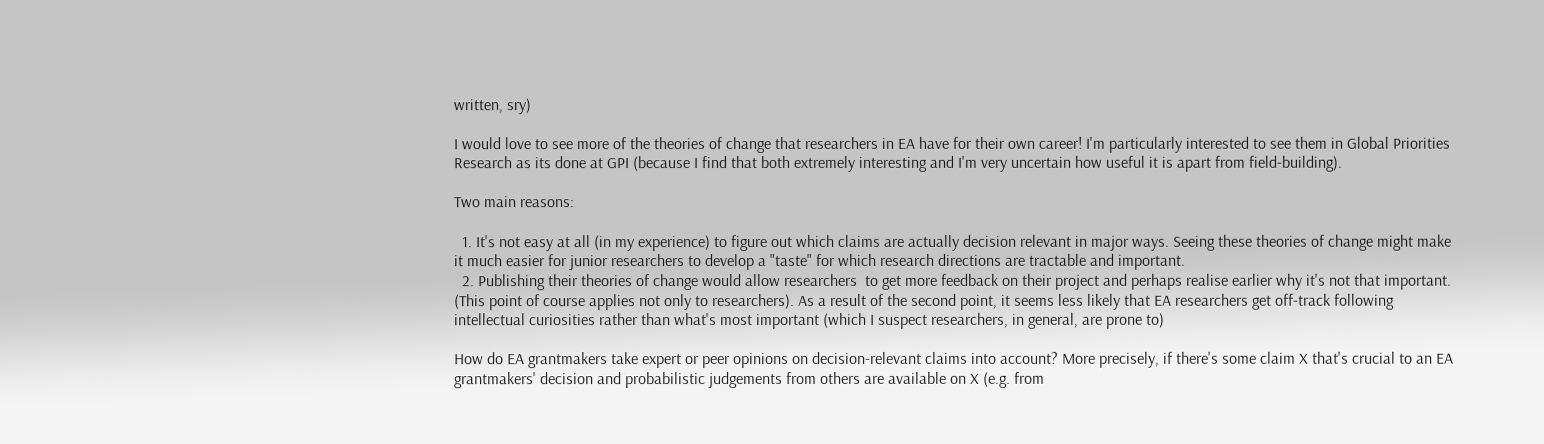written, sry)

I would love to see more of the theories of change that researchers in EA have for their own career! I'm particularly interested to see them in Global Priorities Research as its done at GPI (because I find that both extremely interesting and I'm very uncertain how useful it is apart from field-building).

Two main reasons:

  1. It's not easy at all (in my experience) to figure out which claims are actually decision relevant in major ways. Seeing these theories of change might make it much easier for junior researchers to develop a "taste" for which research directions are tractable and important.
  2. Publishing their theories of change would allow researchers  to get more feedback on their project and perhaps realise earlier why it's not that important. (This point of course applies not only to researchers). As a result of the second point, it seems less likely that EA researchers get off-track following intellectual curiosities rather than what's most important (which I suspect researchers, in general, are prone to)

How do EA grantmakers take expert or peer opinions on decision-relevant claims into account? More precisely, if there's some claim X that's crucial to an EA grantmakers' decision and probabilistic judgements from others are available on X (e.g. from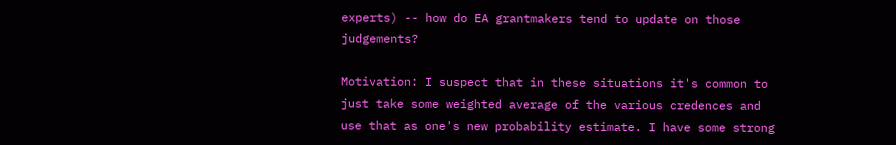experts) -- how do EA grantmakers tend to update on those judgements?

Motivation: I suspect that in these situations it's common to just take some weighted average of the various credences and use that as one's new probability estimate. I have some strong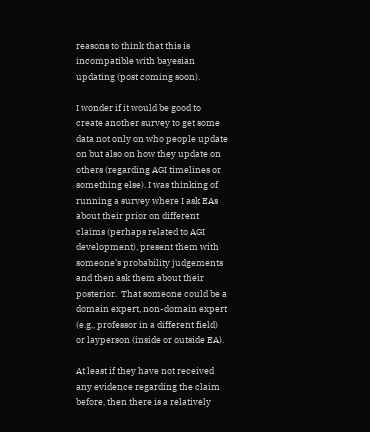reasons to think that this is incompatible with bayesian updating (post coming soon).

I wonder if it would be good to create another survey to get some data not only on who people update on but also on how they update on others (regarding AGI timelines or something else). I was thinking of running a survey where I ask EAs about their prior on different claims (perhaps related to AGI development), present them with someone's probability judgements and then ask them about their posterior.  That someone could be a domain expert, non-domain expert (e.g., professor in a different field) or layperson (inside or outside EA).

At least if they have not received any evidence regarding the claim before, then there is a relatively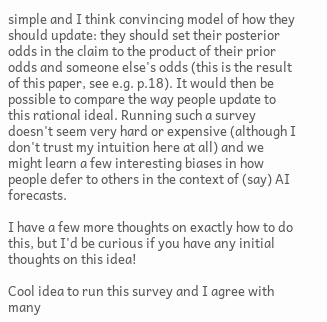simple and I think convincing model of how they should update: they should set their posterior odds in the claim to the product of their prior odds and someone else's odds (this is the result of this paper, see e.g. p.18). It would then be possible to compare the way people update to this rational ideal. Running such a survey doesn't seem very hard or expensive (although I don't trust my intuition here at all) and we might learn a few interesting biases in how people defer to others in the context of (say) AI forecasts.

I have a few more thoughts on exactly how to do this, but I'd be curious if you have any initial thoughts on this idea!

Cool idea to run this survey and I agree with many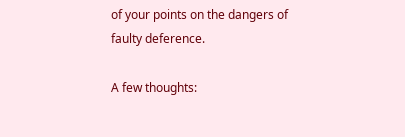of your points on the dangers of faulty deference.

A few thoughts: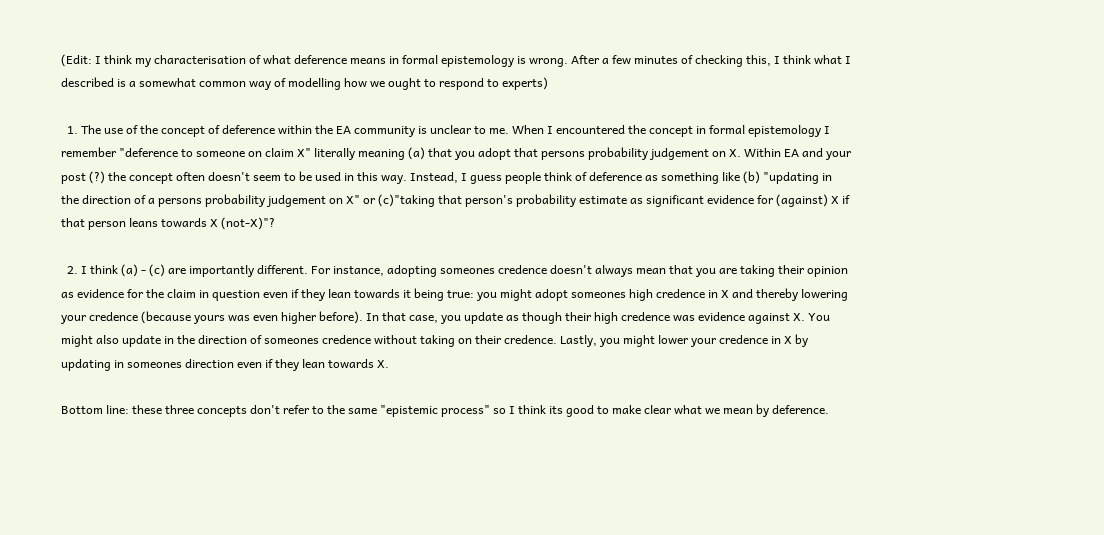(Edit: I think my characterisation of what deference means in formal epistemology is wrong. After a few minutes of checking this, I think what I described is a somewhat common way of modelling how we ought to respond to experts)

  1. The use of the concept of deference within the EA community is unclear to me. When I encountered the concept in formal epistemology I remember "deference to someone on claim X" literally meaning (a) that you adopt that persons probability judgement on X. Within EA and your post (?) the concept often doesn't seem to be used in this way. Instead, I guess people think of deference as something like (b) "updating in the direction of a persons probability judgement on X" or (c)"taking that person's probability estimate as significant evidence for (against) X if that person leans towards X (not-X)"?

  2. I think (a) - (c) are importantly different. For instance, adopting someones credence doesn't always mean that you are taking their opinion as evidence for the claim in question even if they lean towards it being true: you might adopt someones high credence in X and thereby lowering your credence (because yours was even higher before). In that case, you update as though their high credence was evidence against X. You might also update in the direction of someones credence without taking on their credence. Lastly, you might lower your credence in X by updating in someones direction even if they lean towards X.

Bottom line: these three concepts don't refer to the same "epistemic process" so I think its good to make clear what we mean by deference.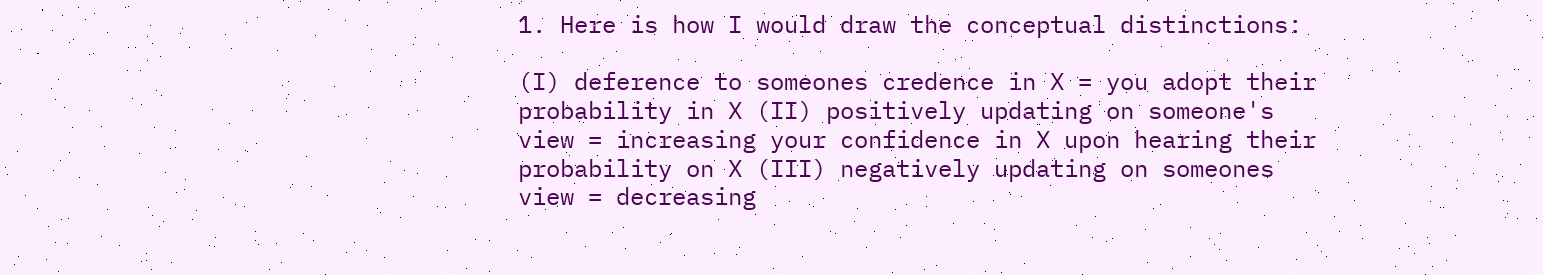1. Here is how I would draw the conceptual distinctions:

(I) deference to someones credence in X = you adopt their probability in X (II) positively updating on someone's view = increasing your confidence in X upon hearing their probability on X (III) negatively updating on someones view = decreasing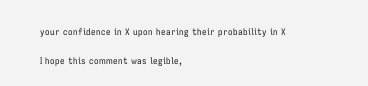your confidence in X upon hearing their probability in X

I hope this comment was legible,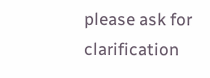please ask for clarification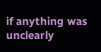if anything was unclearly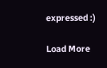expressed :)

Load More